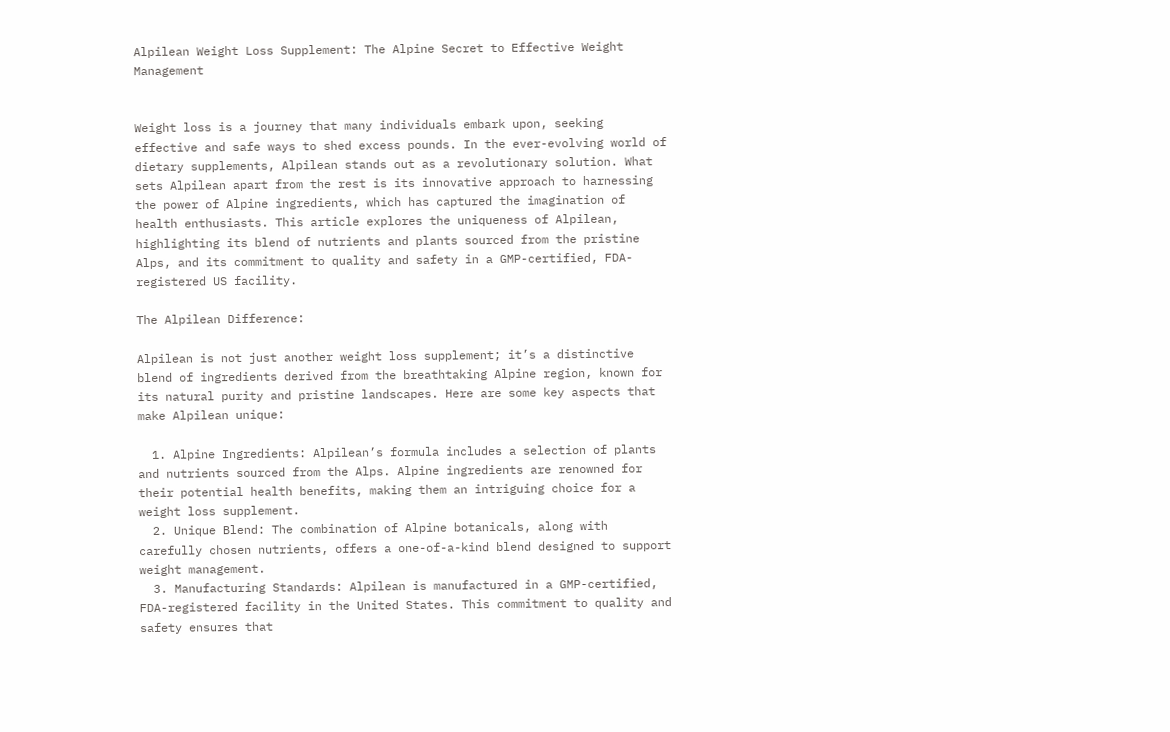Alpilean Weight Loss Supplement: The Alpine Secret to Effective Weight Management


Weight loss is a journey that many individuals embark upon, seeking effective and safe ways to shed excess pounds. In the ever-evolving world of dietary supplements, Alpilean stands out as a revolutionary solution. What sets Alpilean apart from the rest is its innovative approach to harnessing the power of Alpine ingredients, which has captured the imagination of health enthusiasts. This article explores the uniqueness of Alpilean, highlighting its blend of nutrients and plants sourced from the pristine Alps, and its commitment to quality and safety in a GMP-certified, FDA-registered US facility.

The Alpilean Difference:

Alpilean is not just another weight loss supplement; it’s a distinctive blend of ingredients derived from the breathtaking Alpine region, known for its natural purity and pristine landscapes. Here are some key aspects that make Alpilean unique:

  1. Alpine Ingredients: Alpilean’s formula includes a selection of plants and nutrients sourced from the Alps. Alpine ingredients are renowned for their potential health benefits, making them an intriguing choice for a weight loss supplement.
  2. Unique Blend: The combination of Alpine botanicals, along with carefully chosen nutrients, offers a one-of-a-kind blend designed to support weight management.
  3. Manufacturing Standards: Alpilean is manufactured in a GMP-certified, FDA-registered facility in the United States. This commitment to quality and safety ensures that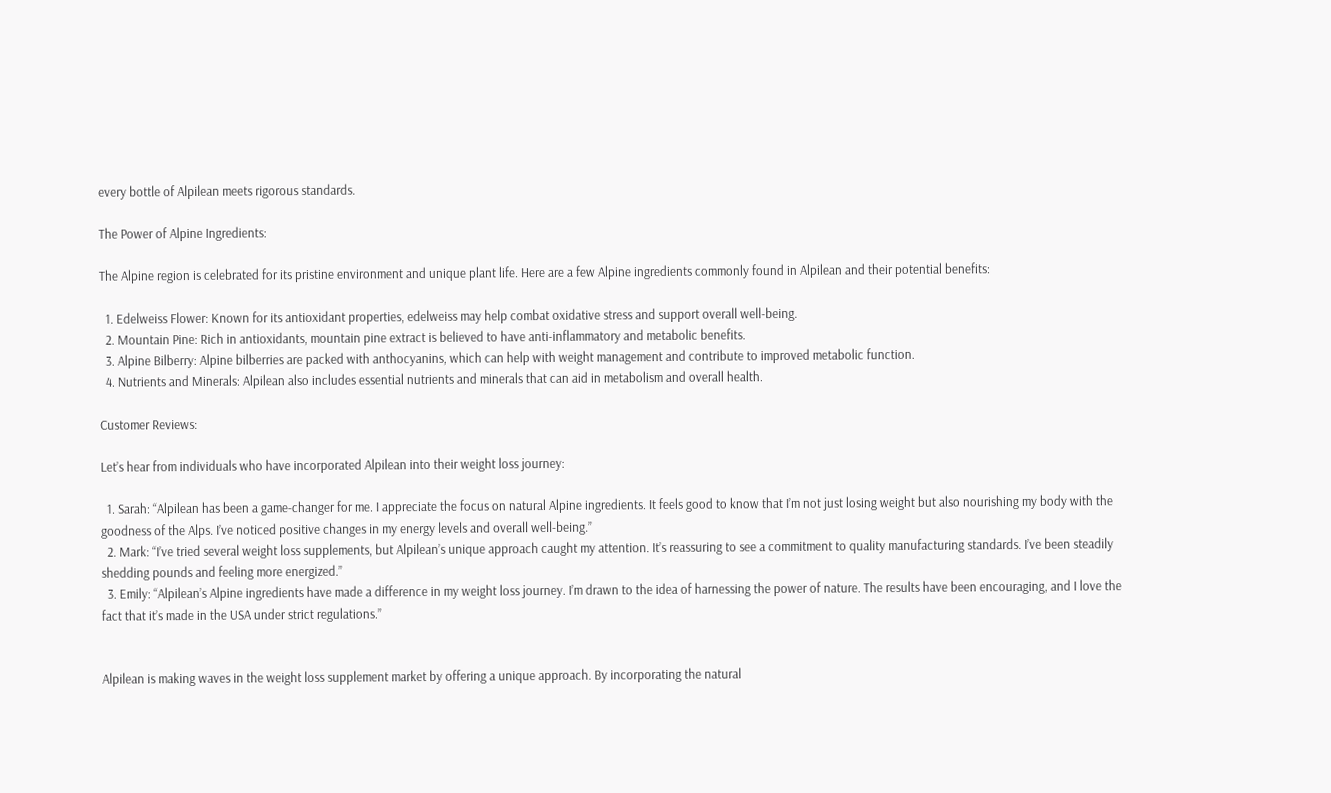every bottle of Alpilean meets rigorous standards.

The Power of Alpine Ingredients:

The Alpine region is celebrated for its pristine environment and unique plant life. Here are a few Alpine ingredients commonly found in Alpilean and their potential benefits:

  1. Edelweiss Flower: Known for its antioxidant properties, edelweiss may help combat oxidative stress and support overall well-being.
  2. Mountain Pine: Rich in antioxidants, mountain pine extract is believed to have anti-inflammatory and metabolic benefits.
  3. Alpine Bilberry: Alpine bilberries are packed with anthocyanins, which can help with weight management and contribute to improved metabolic function.
  4. Nutrients and Minerals: Alpilean also includes essential nutrients and minerals that can aid in metabolism and overall health.

Customer Reviews:

Let’s hear from individuals who have incorporated Alpilean into their weight loss journey:

  1. Sarah: “Alpilean has been a game-changer for me. I appreciate the focus on natural Alpine ingredients. It feels good to know that I’m not just losing weight but also nourishing my body with the goodness of the Alps. I’ve noticed positive changes in my energy levels and overall well-being.”
  2. Mark: “I’ve tried several weight loss supplements, but Alpilean’s unique approach caught my attention. It’s reassuring to see a commitment to quality manufacturing standards. I’ve been steadily shedding pounds and feeling more energized.”
  3. Emily: “Alpilean’s Alpine ingredients have made a difference in my weight loss journey. I’m drawn to the idea of harnessing the power of nature. The results have been encouraging, and I love the fact that it’s made in the USA under strict regulations.”


Alpilean is making waves in the weight loss supplement market by offering a unique approach. By incorporating the natural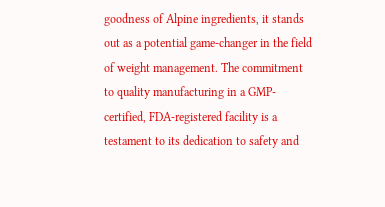goodness of Alpine ingredients, it stands out as a potential game-changer in the field of weight management. The commitment to quality manufacturing in a GMP-certified, FDA-registered facility is a testament to its dedication to safety and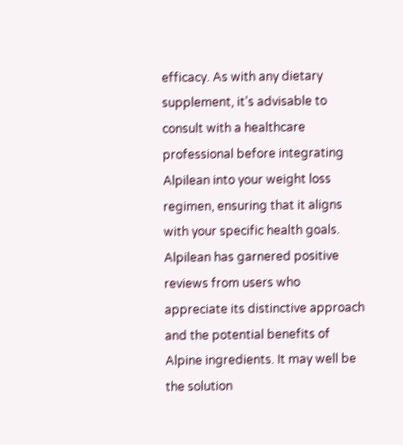efficacy. As with any dietary supplement, it’s advisable to consult with a healthcare professional before integrating Alpilean into your weight loss regimen, ensuring that it aligns with your specific health goals. Alpilean has garnered positive reviews from users who appreciate its distinctive approach and the potential benefits of Alpine ingredients. It may well be the solution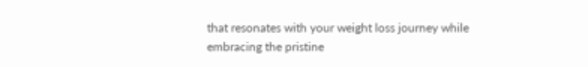that resonates with your weight loss journey while embracing the pristine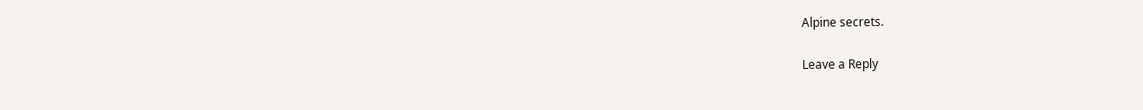Alpine secrets.

Leave a Reply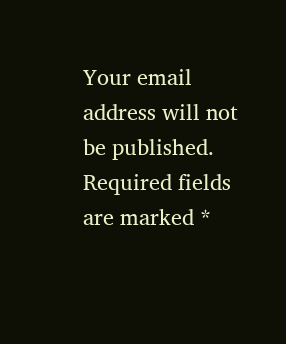Your email address will not be published. Required fields are marked *